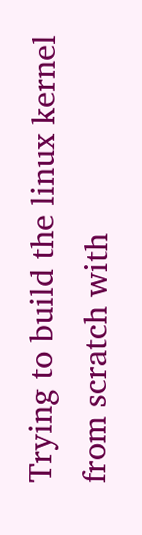Trying to build the linux kernel from scratch with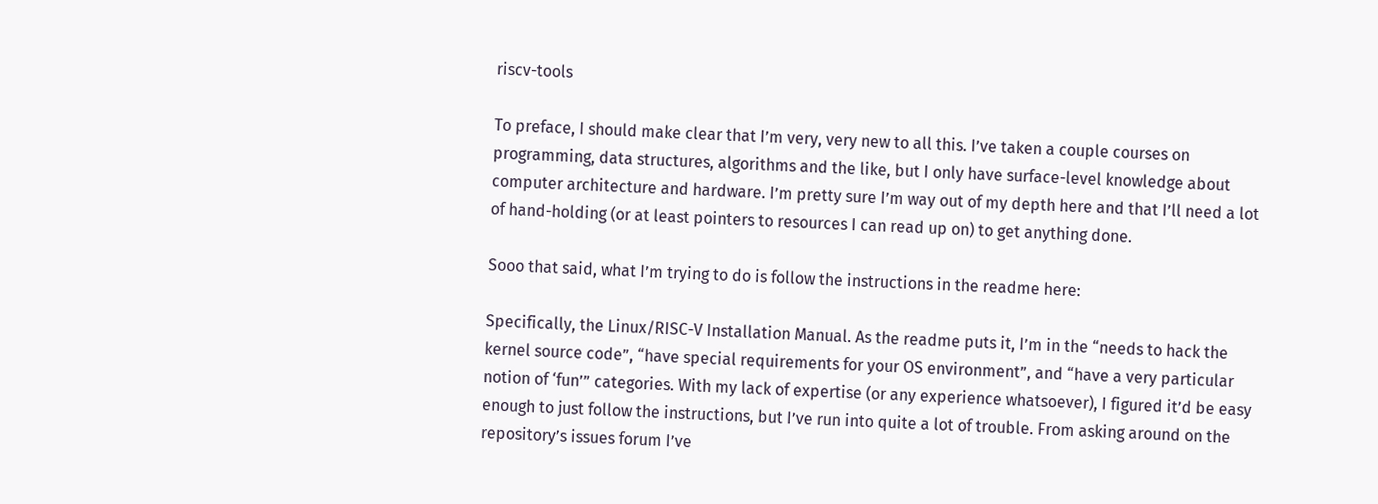riscv-tools

To preface, I should make clear that I’m very, very new to all this. I’ve taken a couple courses on programming, data structures, algorithms and the like, but I only have surface-level knowledge about computer architecture and hardware. I’m pretty sure I’m way out of my depth here and that I’ll need a lot of hand-holding (or at least pointers to resources I can read up on) to get anything done.

Sooo that said, what I’m trying to do is follow the instructions in the readme here:

Specifically, the Linux/RISC-V Installation Manual. As the readme puts it, I’m in the “needs to hack the kernel source code”, “have special requirements for your OS environment”, and “have a very particular notion of ‘fun’” categories. With my lack of expertise (or any experience whatsoever), I figured it’d be easy enough to just follow the instructions, but I’ve run into quite a lot of trouble. From asking around on the repository’s issues forum I’ve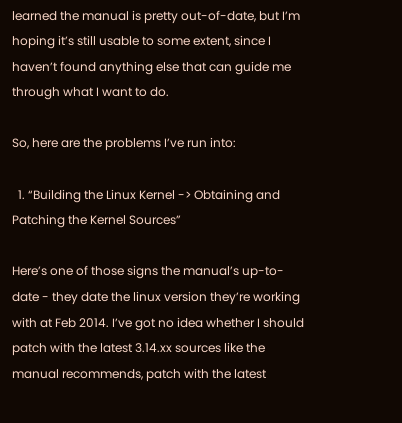learned the manual is pretty out-of-date, but I’m hoping it’s still usable to some extent, since I haven’t found anything else that can guide me through what I want to do.

So, here are the problems I’ve run into:

  1. “Building the Linux Kernel -> Obtaining and Patching the Kernel Sources”

Here’s one of those signs the manual’s up-to-date - they date the linux version they’re working with at Feb 2014. I’ve got no idea whether I should patch with the latest 3.14.xx sources like the manual recommends, patch with the latest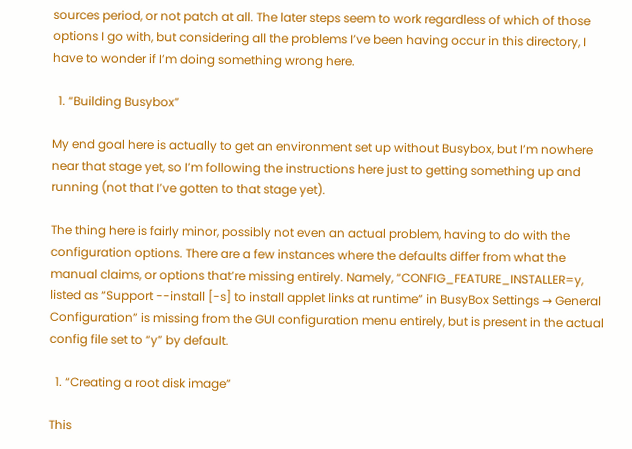sources period, or not patch at all. The later steps seem to work regardless of which of those options I go with, but considering all the problems I’ve been having occur in this directory, I have to wonder if I’m doing something wrong here.

  1. “Building Busybox”

My end goal here is actually to get an environment set up without Busybox, but I’m nowhere near that stage yet, so I’m following the instructions here just to getting something up and running (not that I’ve gotten to that stage yet).

The thing here is fairly minor, possibly not even an actual problem, having to do with the configuration options. There are a few instances where the defaults differ from what the manual claims, or options that’re missing entirely. Namely, “CONFIG_FEATURE_INSTALLER=y, listed as “Support --install [-s] to install applet links at runtime” in BusyBox Settings → General Configuration” is missing from the GUI configuration menu entirely, but is present in the actual config file set to “y” by default.

  1. “Creating a root disk image”

This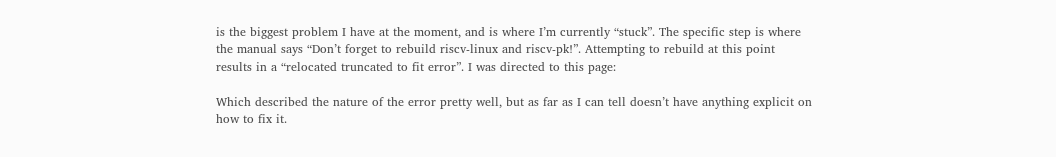is the biggest problem I have at the moment, and is where I’m currently “stuck”. The specific step is where the manual says “Don’t forget to rebuild riscv-linux and riscv-pk!”. Attempting to rebuild at this point results in a “relocated truncated to fit error”. I was directed to this page:

Which described the nature of the error pretty well, but as far as I can tell doesn’t have anything explicit on how to fix it.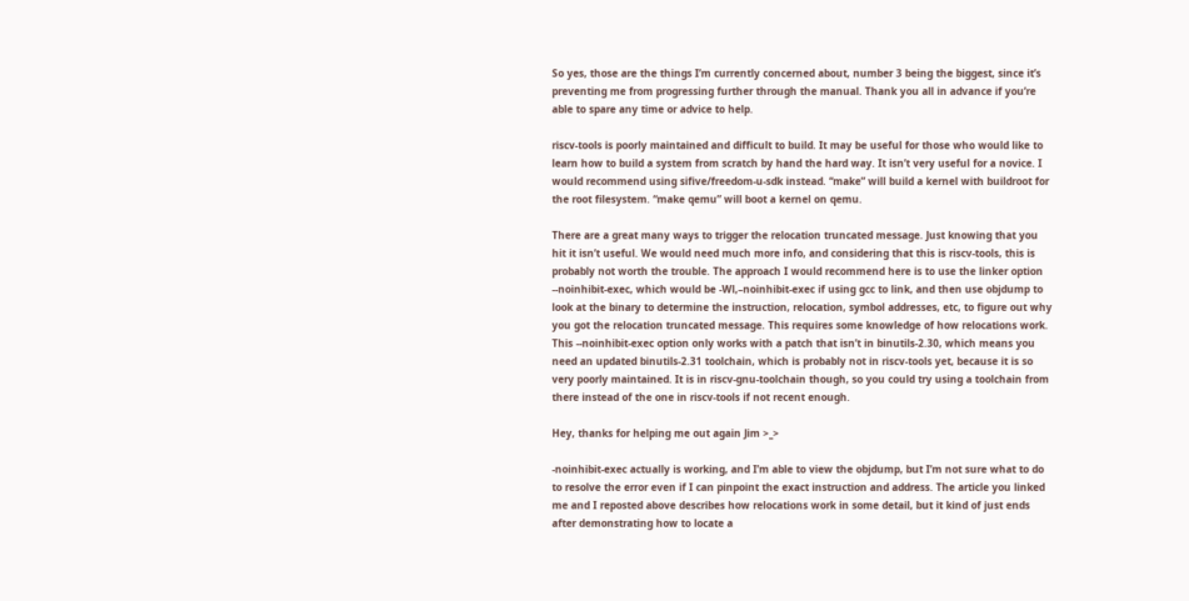So yes, those are the things I’m currently concerned about, number 3 being the biggest, since it’s preventing me from progressing further through the manual. Thank you all in advance if you’re able to spare any time or advice to help.

riscv-tools is poorly maintained and difficult to build. It may be useful for those who would like to learn how to build a system from scratch by hand the hard way. It isn’t very useful for a novice. I would recommend using sifive/freedom-u-sdk instead. “make” will build a kernel with buildroot for the root filesystem. “make qemu” will boot a kernel on qemu.

There are a great many ways to trigger the relocation truncated message. Just knowing that you hit it isn’t useful. We would need much more info, and considering that this is riscv-tools, this is probably not worth the trouble. The approach I would recommend here is to use the linker option --noinhibit-exec, which would be -Wl,–noinhibit-exec if using gcc to link, and then use objdump to look at the binary to determine the instruction, relocation, symbol addresses, etc, to figure out why you got the relocation truncated message. This requires some knowledge of how relocations work. This --noinhibit-exec option only works with a patch that isn’t in binutils-2.30, which means you need an updated binutils-2.31 toolchain, which is probably not in riscv-tools yet, because it is so very poorly maintained. It is in riscv-gnu-toolchain though, so you could try using a toolchain from there instead of the one in riscv-tools if not recent enough.

Hey, thanks for helping me out again Jim >_>

-noinhibit-exec actually is working, and I’m able to view the objdump, but I’m not sure what to do to resolve the error even if I can pinpoint the exact instruction and address. The article you linked me and I reposted above describes how relocations work in some detail, but it kind of just ends after demonstrating how to locate a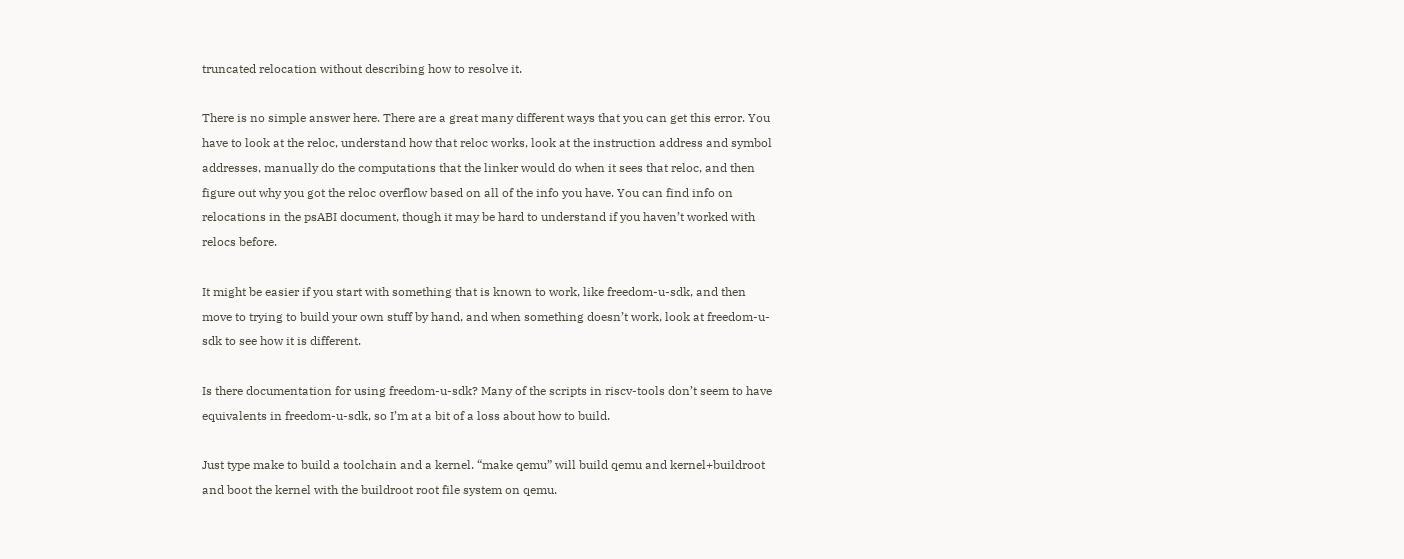truncated relocation without describing how to resolve it.

There is no simple answer here. There are a great many different ways that you can get this error. You have to look at the reloc, understand how that reloc works, look at the instruction address and symbol addresses, manually do the computations that the linker would do when it sees that reloc, and then figure out why you got the reloc overflow based on all of the info you have. You can find info on relocations in the psABI document, though it may be hard to understand if you haven’t worked with relocs before.

It might be easier if you start with something that is known to work, like freedom-u-sdk, and then move to trying to build your own stuff by hand, and when something doesn’t work, look at freedom-u-sdk to see how it is different.

Is there documentation for using freedom-u-sdk? Many of the scripts in riscv-tools don’t seem to have equivalents in freedom-u-sdk, so I’m at a bit of a loss about how to build.

Just type make to build a toolchain and a kernel. “make qemu” will build qemu and kernel+buildroot and boot the kernel with the buildroot root file system on qemu.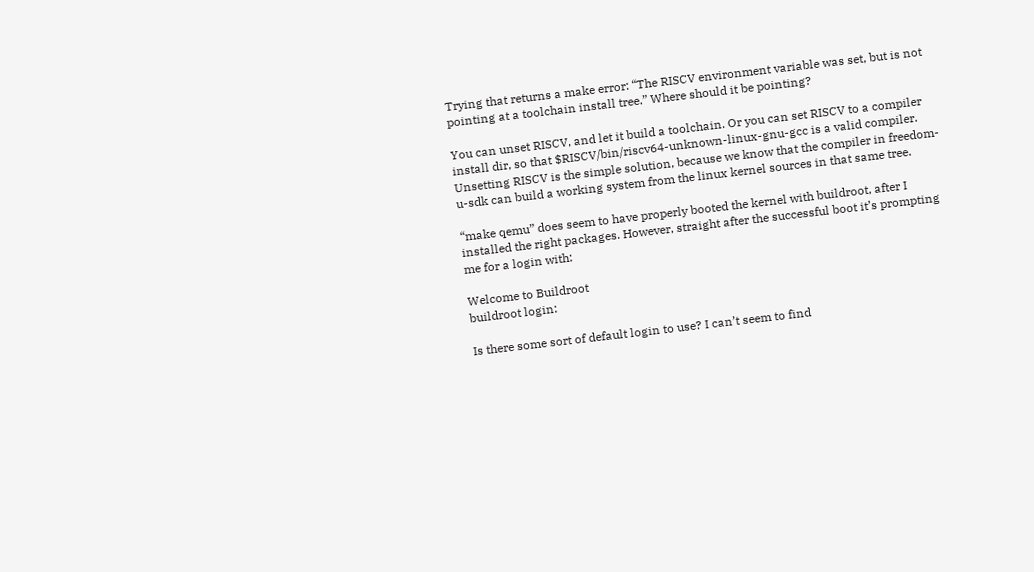Trying that returns a make error: “The RISCV environment variable was set, but is not pointing at a toolchain install tree.” Where should it be pointing?

You can unset RISCV, and let it build a toolchain. Or you can set RISCV to a compiler install dir, so that $RISCV/bin/riscv64-unknown-linux-gnu-gcc is a valid compiler. Unsetting RISCV is the simple solution, because we know that the compiler in freedom-u-sdk can build a working system from the linux kernel sources in that same tree.

“make qemu” does seem to have properly booted the kernel with buildroot, after I installed the right packages. However, straight after the successful boot it’s prompting me for a login with:

Welcome to Buildroot
buildroot login:

Is there some sort of default login to use? I can’t seem to find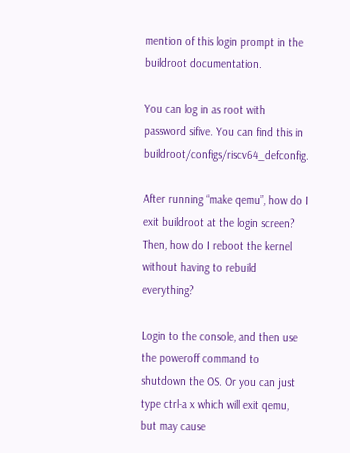mention of this login prompt in the buildroot documentation.

You can log in as root with password sifive. You can find this in buildroot/configs/riscv64_defconfig.

After running “make qemu”, how do I exit buildroot at the login screen? Then, how do I reboot the kernel without having to rebuild everything?

Login to the console, and then use the poweroff command to shutdown the OS. Or you can just type ctrl-a x which will exit qemu, but may cause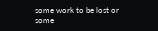some work to be lost or some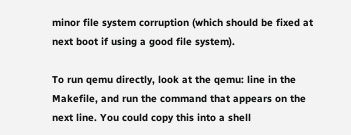minor file system corruption (which should be fixed at next boot if using a good file system).

To run qemu directly, look at the qemu: line in the Makefile, and run the command that appears on the next line. You could copy this into a shell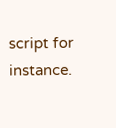script for instance.